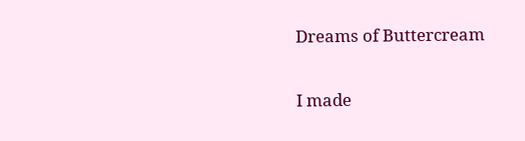Dreams of Buttercream

I made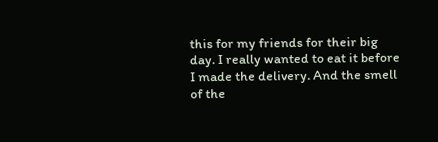this for my friends for their big day. I really wanted to eat it before I made the delivery. And the smell of the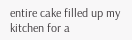entire cake filled up my kitchen for a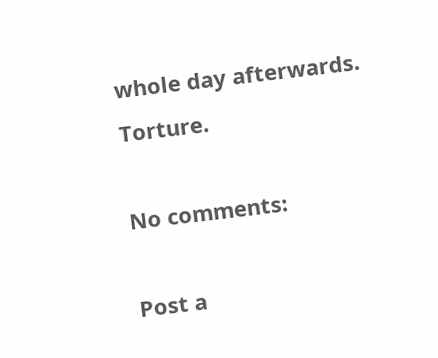whole day afterwards. Torture.

No comments:

Post a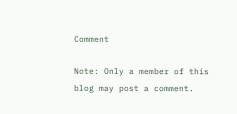Comment

Note: Only a member of this blog may post a comment.